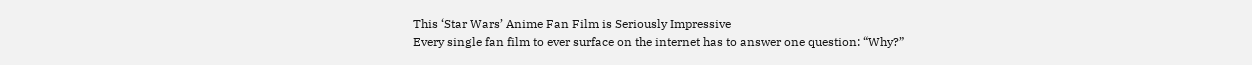This ‘Star Wars’ Anime Fan Film is Seriously Impressive
Every single fan film to ever surface on the internet has to answer one question: “Why?”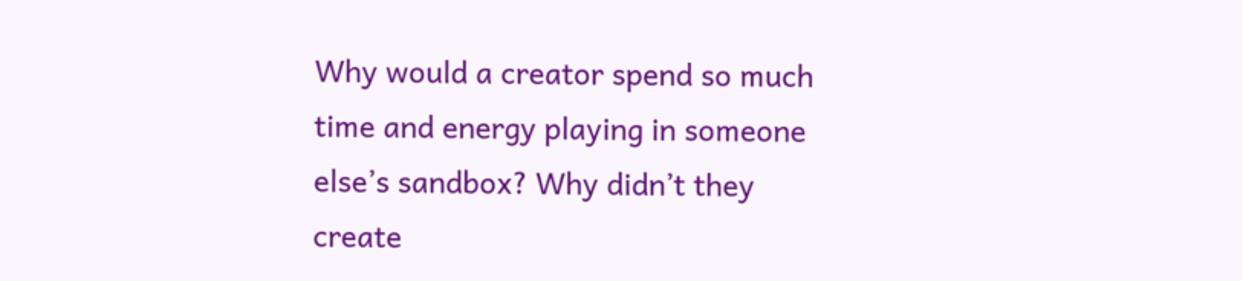Why would a creator spend so much time and energy playing in someone else’s sandbox? Why didn’t they create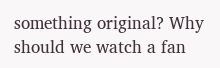something original? Why should we watch a fan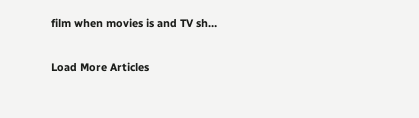film when movies is and TV sh…

Load More Articles